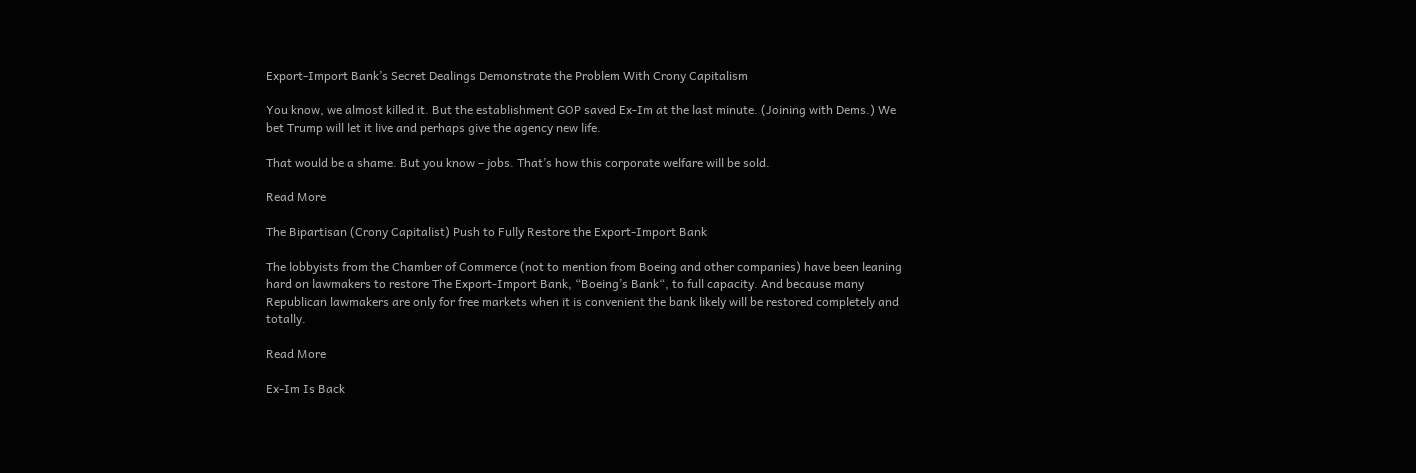Export-Import Bank’s Secret Dealings Demonstrate the Problem With Crony Capitalism

You know, we almost killed it. But the establishment GOP saved Ex-Im at the last minute. (Joining with Dems.) We bet Trump will let it live and perhaps give the agency new life.

That would be a shame. But you know – jobs. That’s how this corporate welfare will be sold.

Read More

The Bipartisan (Crony Capitalist) Push to Fully Restore the Export-Import Bank

The lobbyists from the Chamber of Commerce (not to mention from Boeing and other companies) have been leaning hard on lawmakers to restore The Export-Import Bank, “Boeing’s Bank“, to full capacity. And because many Republican lawmakers are only for free markets when it is convenient the bank likely will be restored completely and totally.

Read More

Ex-Im Is Back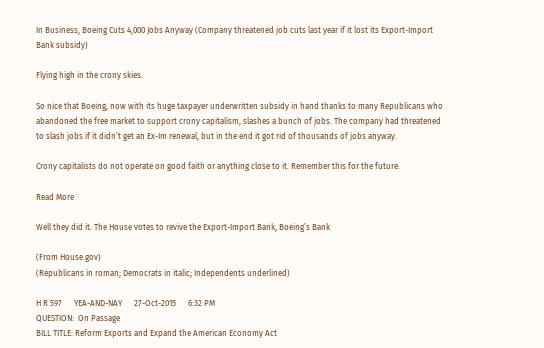In Business, Boeing Cuts 4,000 Jobs Anyway (Company threatened job cuts last year if it lost its Export-Import Bank subsidy)

Flying high in the crony skies.

So nice that Boeing, now with its huge taxpayer underwritten subsidy in hand thanks to many Republicans who abandoned the free market to support crony capitalism, slashes a bunch of jobs. The company had threatened to slash jobs if it didn’t get an Ex-Im renewal, but in the end it got rid of thousands of jobs anyway.

Crony capitalists do not operate on good faith or anything close to it. Remember this for the future.

Read More

Well they did it. The House votes to revive the Export-Import Bank, Boeing’s Bank

(From House.gov)
(Republicans in roman; Democrats in italic; Independents underlined)

H R 597      YEA-AND-NAY      27-Oct-2015      6:32 PM
QUESTION:  On Passage
BILL TITLE: Reform Exports and Expand the American Economy Act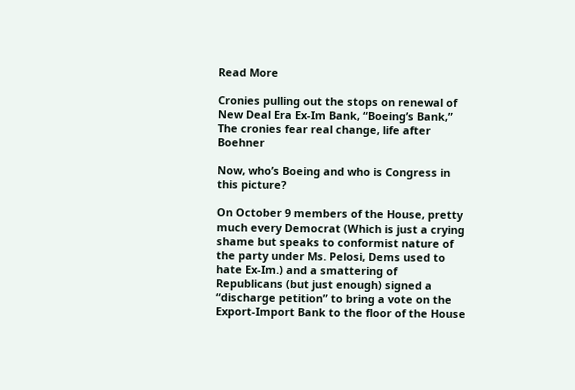Read More

Cronies pulling out the stops on renewal of New Deal Era Ex-Im Bank, “Boeing’s Bank,” The cronies fear real change, life after Boehner

Now, who’s Boeing and who is Congress in this picture?

On October 9 members of the House, pretty much every Democrat (Which is just a crying shame but speaks to conformist nature of the party under Ms. Pelosi, Dems used to hate Ex-Im.) and a smattering of Republicans (but just enough) signed a “discharge petition” to bring a vote on the Export-Import Bank to the floor of the House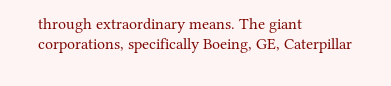through extraordinary means. The giant corporations, specifically Boeing, GE, Caterpillar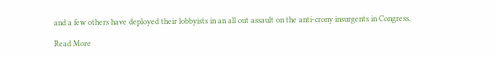and a few others have deployed their lobbyists in an all out assault on the anti-crony insurgents in Congress.

Read More